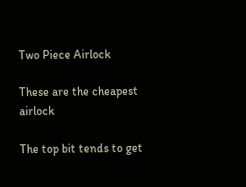Two Piece Airlock

These are the cheapest airlock

The top bit tends to get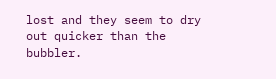lost and they seem to dry out quicker than the bubbler.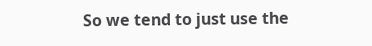So we tend to just use the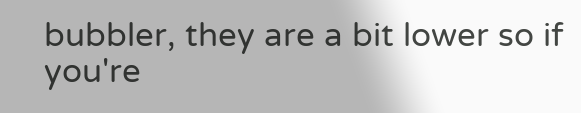bubbler, they are a bit lower so if you're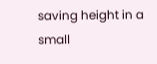saving height in a small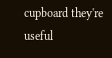cupboard they're useful